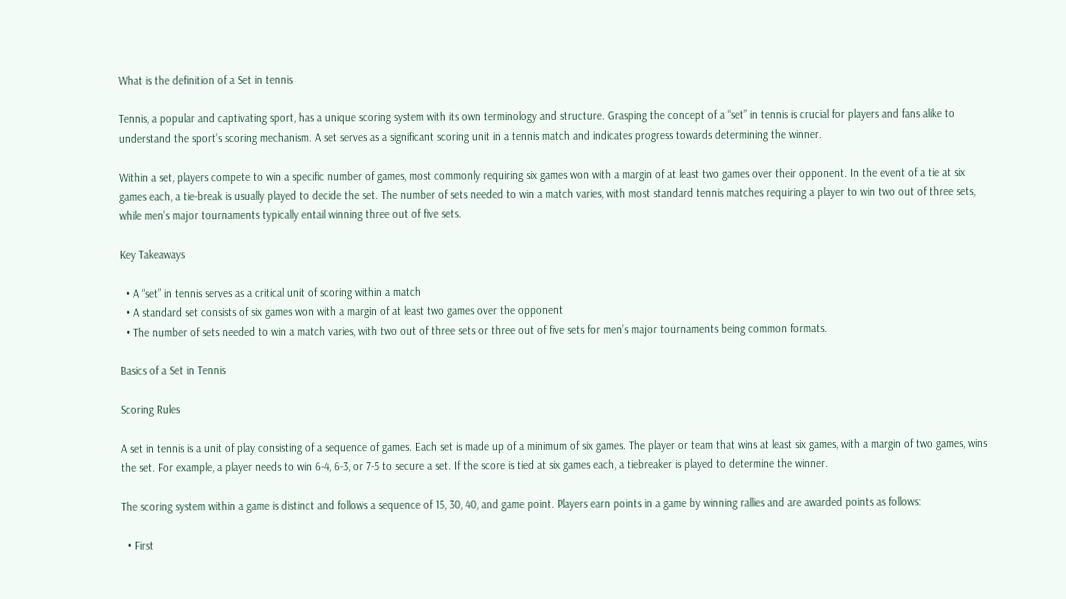What is the definition of a Set in tennis

Tennis, a popular and captivating sport, has a unique scoring system with its own terminology and structure. Grasping the concept of a “set” in tennis is crucial for players and fans alike to understand the sport’s scoring mechanism. A set serves as a significant scoring unit in a tennis match and indicates progress towards determining the winner.

Within a set, players compete to win a specific number of games, most commonly requiring six games won with a margin of at least two games over their opponent. In the event of a tie at six games each, a tie-break is usually played to decide the set. The number of sets needed to win a match varies, with most standard tennis matches requiring a player to win two out of three sets, while men’s major tournaments typically entail winning three out of five sets.

Key Takeaways

  • A “set” in tennis serves as a critical unit of scoring within a match
  • A standard set consists of six games won with a margin of at least two games over the opponent
  • The number of sets needed to win a match varies, with two out of three sets or three out of five sets for men’s major tournaments being common formats.

Basics of a Set in Tennis

Scoring Rules

A set in tennis is a unit of play consisting of a sequence of games. Each set is made up of a minimum of six games. The player or team that wins at least six games, with a margin of two games, wins the set. For example, a player needs to win 6-4, 6-3, or 7-5 to secure a set. If the score is tied at six games each, a tiebreaker is played to determine the winner.

The scoring system within a game is distinct and follows a sequence of 15, 30, 40, and game point. Players earn points in a game by winning rallies and are awarded points as follows:

  • First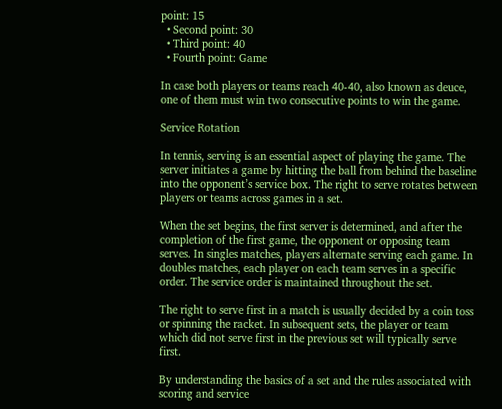point: 15
  • Second point: 30
  • Third point: 40
  • Fourth point: Game

In case both players or teams reach 40-40, also known as deuce, one of them must win two consecutive points to win the game.

Service Rotation

In tennis, serving is an essential aspect of playing the game. The server initiates a game by hitting the ball from behind the baseline into the opponent’s service box. The right to serve rotates between players or teams across games in a set.

When the set begins, the first server is determined, and after the completion of the first game, the opponent or opposing team serves. In singles matches, players alternate serving each game. In doubles matches, each player on each team serves in a specific order. The service order is maintained throughout the set.

The right to serve first in a match is usually decided by a coin toss or spinning the racket. In subsequent sets, the player or team which did not serve first in the previous set will typically serve first.

By understanding the basics of a set and the rules associated with scoring and service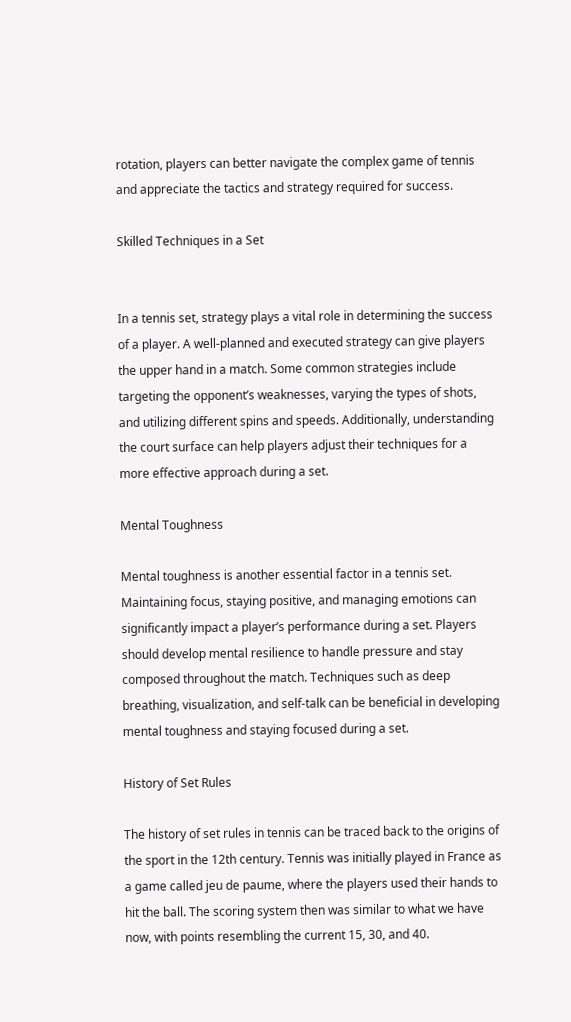rotation, players can better navigate the complex game of tennis and appreciate the tactics and strategy required for success.

Skilled Techniques in a Set


In a tennis set, strategy plays a vital role in determining the success of a player. A well-planned and executed strategy can give players the upper hand in a match. Some common strategies include targeting the opponent’s weaknesses, varying the types of shots, and utilizing different spins and speeds. Additionally, understanding the court surface can help players adjust their techniques for a more effective approach during a set.

Mental Toughness

Mental toughness is another essential factor in a tennis set. Maintaining focus, staying positive, and managing emotions can significantly impact a player’s performance during a set. Players should develop mental resilience to handle pressure and stay composed throughout the match. Techniques such as deep breathing, visualization, and self-talk can be beneficial in developing mental toughness and staying focused during a set.

History of Set Rules

The history of set rules in tennis can be traced back to the origins of the sport in the 12th century. Tennis was initially played in France as a game called jeu de paume, where the players used their hands to hit the ball. The scoring system then was similar to what we have now, with points resembling the current 15, 30, and 40.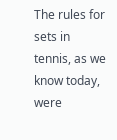The rules for sets in tennis, as we know today, were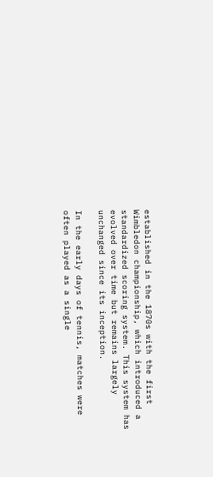established in the 1870s with the first Wimbledon championship, which introduced a standardized scoring system. This system has evolved over time but remains largely unchanged since its inception.

In the early days of tennis, matches were often played as a single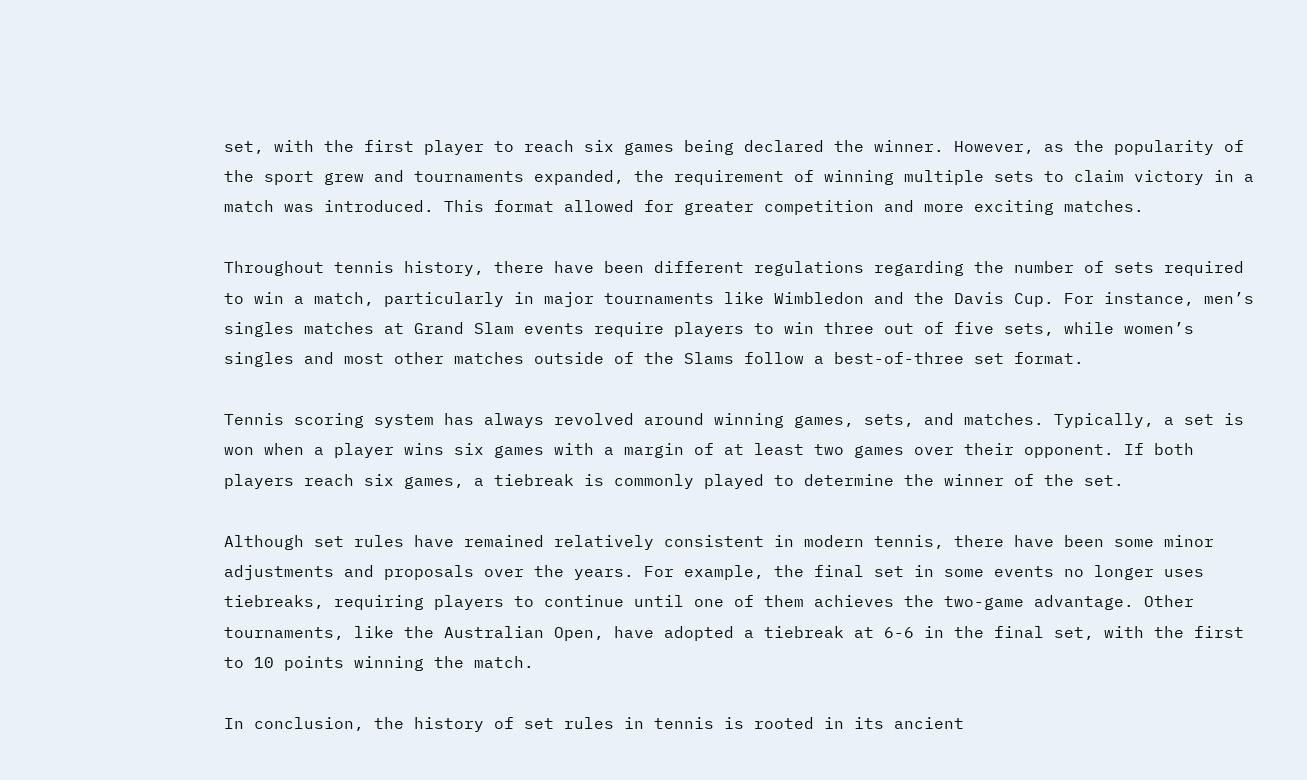set, with the first player to reach six games being declared the winner. However, as the popularity of the sport grew and tournaments expanded, the requirement of winning multiple sets to claim victory in a match was introduced. This format allowed for greater competition and more exciting matches.

Throughout tennis history, there have been different regulations regarding the number of sets required to win a match, particularly in major tournaments like Wimbledon and the Davis Cup. For instance, men’s singles matches at Grand Slam events require players to win three out of five sets, while women’s singles and most other matches outside of the Slams follow a best-of-three set format.

Tennis scoring system has always revolved around winning games, sets, and matches. Typically, a set is won when a player wins six games with a margin of at least two games over their opponent. If both players reach six games, a tiebreak is commonly played to determine the winner of the set.

Although set rules have remained relatively consistent in modern tennis, there have been some minor adjustments and proposals over the years. For example, the final set in some events no longer uses tiebreaks, requiring players to continue until one of them achieves the two-game advantage. Other tournaments, like the Australian Open, have adopted a tiebreak at 6-6 in the final set, with the first to 10 points winning the match.

In conclusion, the history of set rules in tennis is rooted in its ancient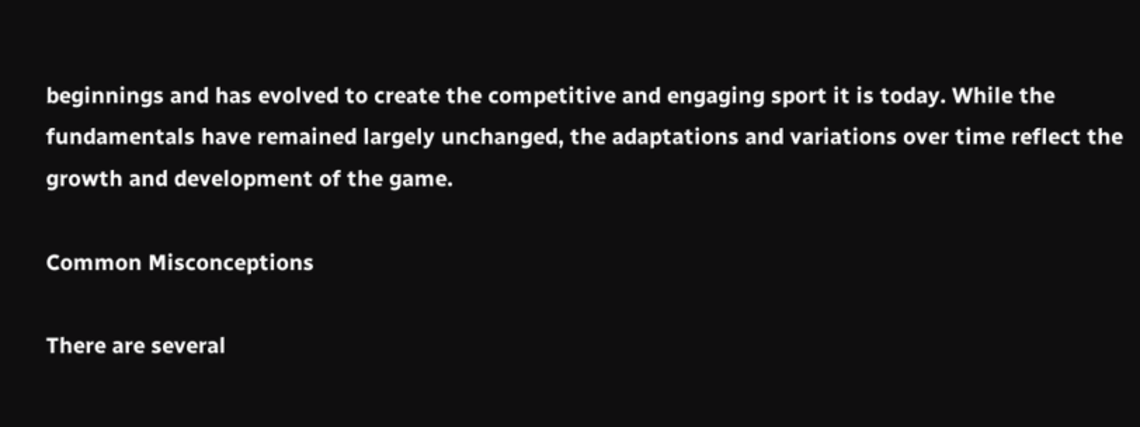beginnings and has evolved to create the competitive and engaging sport it is today. While the fundamentals have remained largely unchanged, the adaptations and variations over time reflect the growth and development of the game.

Common Misconceptions

There are several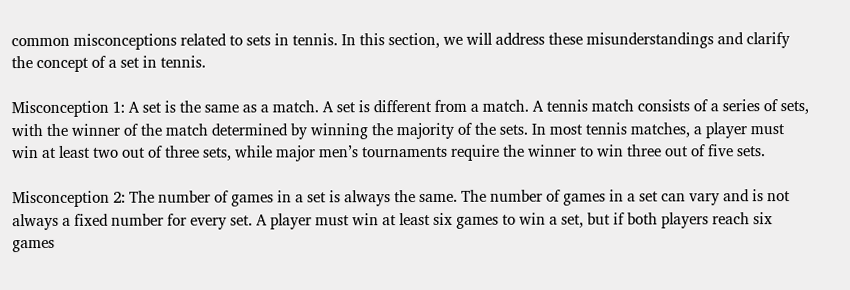common misconceptions related to sets in tennis. In this section, we will address these misunderstandings and clarify the concept of a set in tennis.

Misconception 1: A set is the same as a match. A set is different from a match. A tennis match consists of a series of sets, with the winner of the match determined by winning the majority of the sets. In most tennis matches, a player must win at least two out of three sets, while major men’s tournaments require the winner to win three out of five sets.

Misconception 2: The number of games in a set is always the same. The number of games in a set can vary and is not always a fixed number for every set. A player must win at least six games to win a set, but if both players reach six games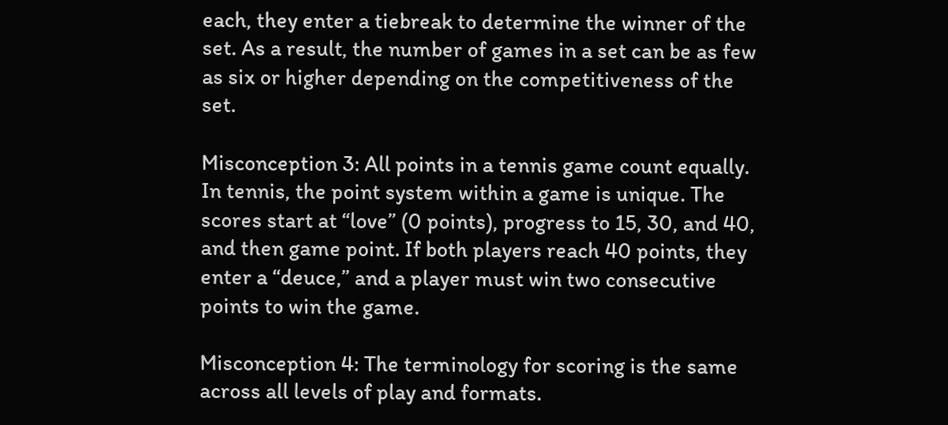each, they enter a tiebreak to determine the winner of the set. As a result, the number of games in a set can be as few as six or higher depending on the competitiveness of the set.

Misconception 3: All points in a tennis game count equally. In tennis, the point system within a game is unique. The scores start at “love” (0 points), progress to 15, 30, and 40, and then game point. If both players reach 40 points, they enter a “deuce,” and a player must win two consecutive points to win the game.

Misconception 4: The terminology for scoring is the same across all levels of play and formats.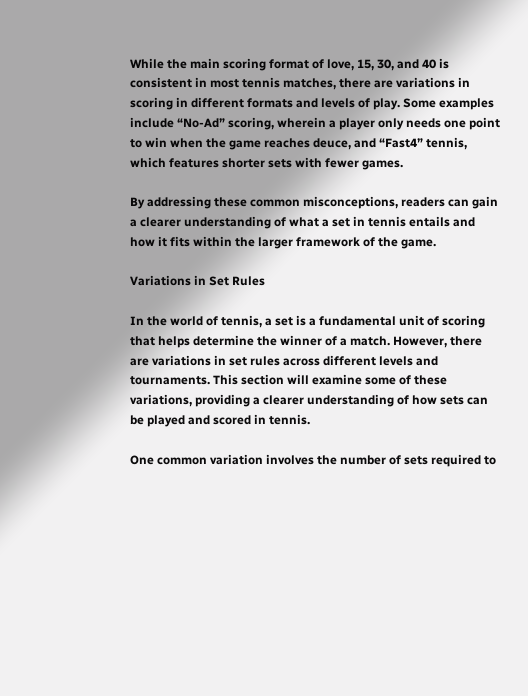While the main scoring format of love, 15, 30, and 40 is consistent in most tennis matches, there are variations in scoring in different formats and levels of play. Some examples include “No-Ad” scoring, wherein a player only needs one point to win when the game reaches deuce, and “Fast4” tennis, which features shorter sets with fewer games.

By addressing these common misconceptions, readers can gain a clearer understanding of what a set in tennis entails and how it fits within the larger framework of the game.

Variations in Set Rules

In the world of tennis, a set is a fundamental unit of scoring that helps determine the winner of a match. However, there are variations in set rules across different levels and tournaments. This section will examine some of these variations, providing a clearer understanding of how sets can be played and scored in tennis.

One common variation involves the number of sets required to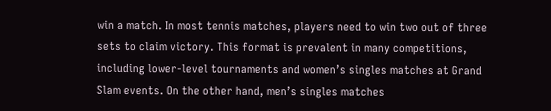win a match. In most tennis matches, players need to win two out of three sets to claim victory. This format is prevalent in many competitions, including lower-level tournaments and women’s singles matches at Grand Slam events. On the other hand, men’s singles matches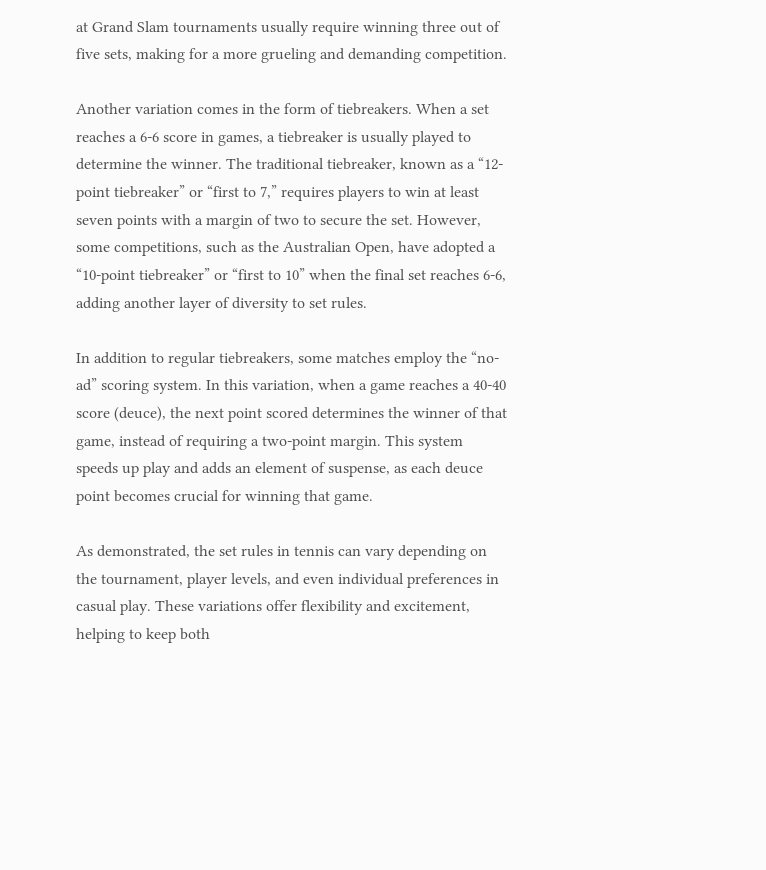at Grand Slam tournaments usually require winning three out of five sets, making for a more grueling and demanding competition.

Another variation comes in the form of tiebreakers. When a set reaches a 6-6 score in games, a tiebreaker is usually played to determine the winner. The traditional tiebreaker, known as a “12-point tiebreaker” or “first to 7,” requires players to win at least seven points with a margin of two to secure the set. However, some competitions, such as the Australian Open, have adopted a “10-point tiebreaker” or “first to 10” when the final set reaches 6-6, adding another layer of diversity to set rules.

In addition to regular tiebreakers, some matches employ the “no-ad” scoring system. In this variation, when a game reaches a 40-40 score (deuce), the next point scored determines the winner of that game, instead of requiring a two-point margin. This system speeds up play and adds an element of suspense, as each deuce point becomes crucial for winning that game.

As demonstrated, the set rules in tennis can vary depending on the tournament, player levels, and even individual preferences in casual play. These variations offer flexibility and excitement, helping to keep both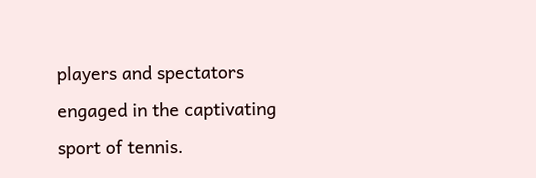players and spectators engaged in the captivating sport of tennis.